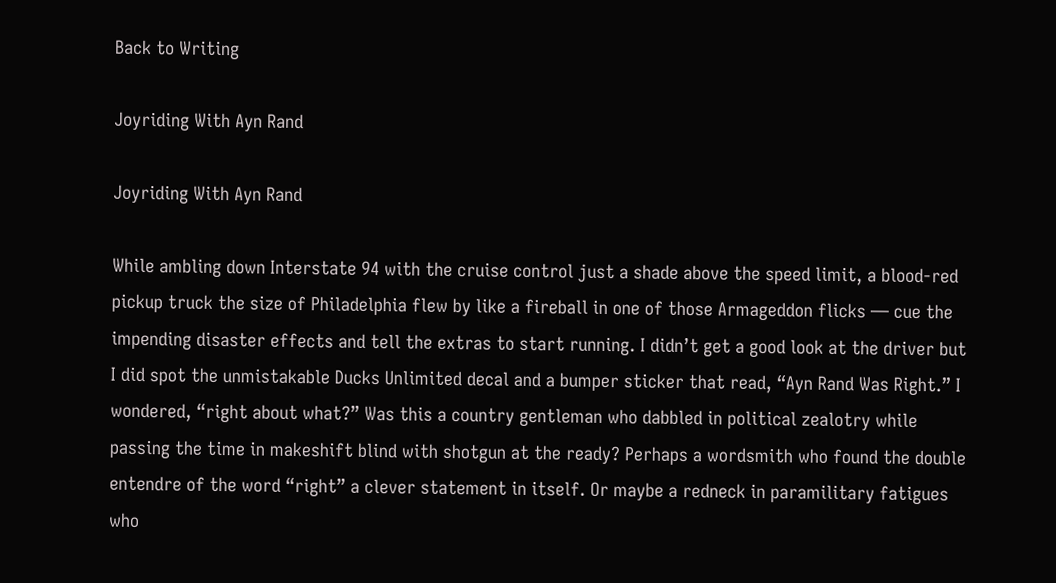Back to Writing

Joyriding With Ayn Rand

Joyriding With Ayn Rand

While ambling down Interstate 94 with the cruise control just a shade above the speed limit, a blood-red pickup truck the size of Philadelphia flew by like a fireball in one of those Armageddon flicks — cue the impending disaster effects and tell the extras to start running. I didn’t get a good look at the driver but I did spot the unmistakable Ducks Unlimited decal and a bumper sticker that read, “Ayn Rand Was Right.” I wondered, “right about what?” Was this a country gentleman who dabbled in political zealotry while passing the time in makeshift blind with shotgun at the ready? Perhaps a wordsmith who found the double entendre of the word “right” a clever statement in itself. Or maybe a redneck in paramilitary fatigues who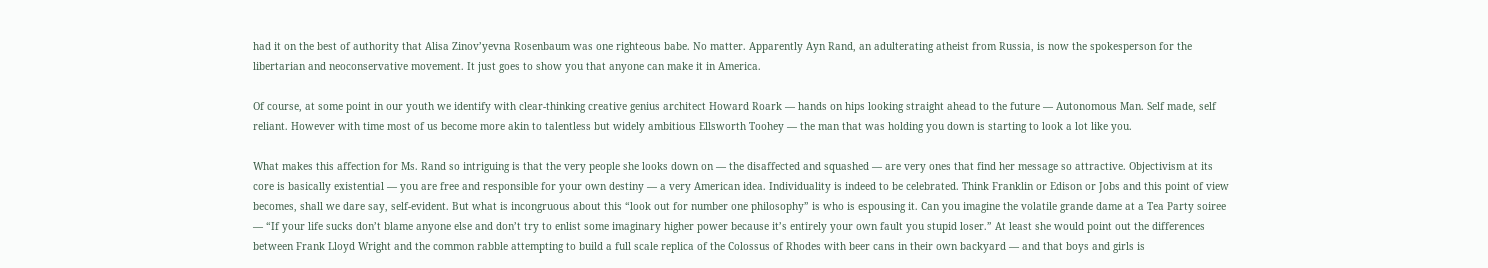had it on the best of authority that Alisa Zinov’yevna Rosenbaum was one righteous babe. No matter. Apparently Ayn Rand, an adulterating atheist from Russia, is now the spokesperson for the libertarian and neoconservative movement. It just goes to show you that anyone can make it in America.

Of course, at some point in our youth we identify with clear-thinking creative genius architect Howard Roark — hands on hips looking straight ahead to the future — Autonomous Man. Self made, self reliant. However with time most of us become more akin to talentless but widely ambitious Ellsworth Toohey — the man that was holding you down is starting to look a lot like you.

What makes this affection for Ms. Rand so intriguing is that the very people she looks down on — the disaffected and squashed — are very ones that find her message so attractive. Objectivism at its core is basically existential — you are free and responsible for your own destiny — a very American idea. Individuality is indeed to be celebrated. Think Franklin or Edison or Jobs and this point of view becomes, shall we dare say, self-evident. But what is incongruous about this “look out for number one philosophy” is who is espousing it. Can you imagine the volatile grande dame at a Tea Party soiree — “If your life sucks don’t blame anyone else and don’t try to enlist some imaginary higher power because it’s entirely your own fault you stupid loser.” At least she would point out the differences between Frank Lloyd Wright and the common rabble attempting to build a full scale replica of the Colossus of Rhodes with beer cans in their own backyard — and that boys and girls is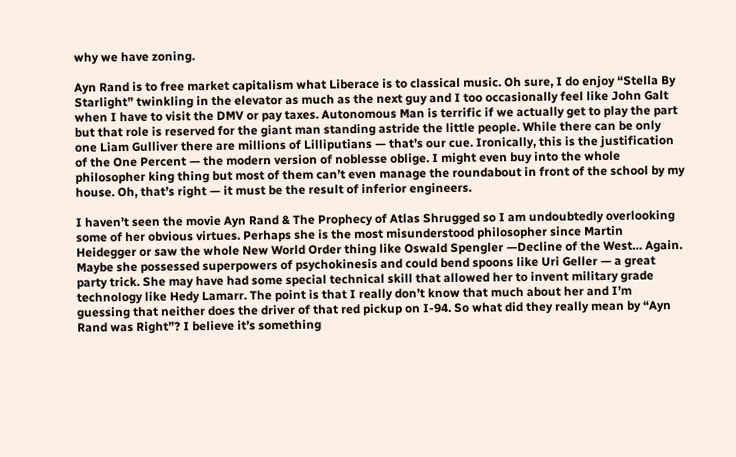why we have zoning.

Ayn Rand is to free market capitalism what Liberace is to classical music. Oh sure, I do enjoy “Stella By Starlight” twinkling in the elevator as much as the next guy and I too occasionally feel like John Galt when I have to visit the DMV or pay taxes. Autonomous Man is terrific if we actually get to play the part but that role is reserved for the giant man standing astride the little people. While there can be only one Liam Gulliver there are millions of Lilliputians — that’s our cue. Ironically, this is the justification of the One Percent — the modern version of noblesse oblige. I might even buy into the whole philosopher king thing but most of them can’t even manage the roundabout in front of the school by my house. Oh, that’s right — it must be the result of inferior engineers.

I haven’t seen the movie Ayn Rand & The Prophecy of Atlas Shrugged so I am undoubtedly overlooking some of her obvious virtues. Perhaps she is the most misunderstood philosopher since Martin Heidegger or saw the whole New World Order thing like Oswald Spengler —Decline of the West… Again. Maybe she possessed superpowers of psychokinesis and could bend spoons like Uri Geller — a great party trick. She may have had some special technical skill that allowed her to invent military grade technology like Hedy Lamarr. The point is that I really don’t know that much about her and I’m guessing that neither does the driver of that red pickup on I-94. So what did they really mean by “Ayn Rand was Right”? I believe it’s something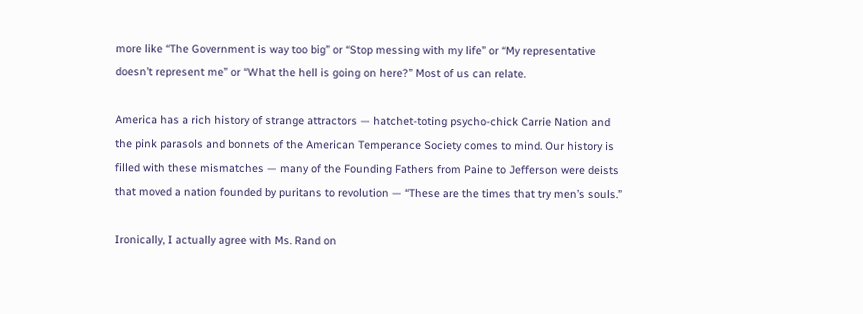more like “The Government is way too big” or “Stop messing with my life” or “My representative doesn’t represent me” or “What the hell is going on here?” Most of us can relate.

America has a rich history of strange attractors — hatchet-toting psycho-chick Carrie Nation and the pink parasols and bonnets of the American Temperance Society comes to mind. Our history is filled with these mismatches — many of the Founding Fathers from Paine to Jefferson were deists that moved a nation founded by puritans to revolution — “These are the times that try men’s souls.”

Ironically, I actually agree with Ms. Rand on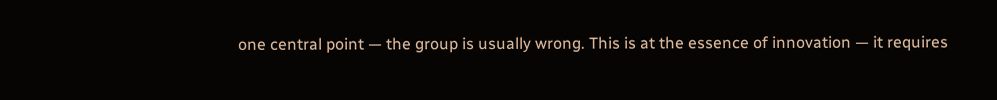one central point — the group is usually wrong. This is at the essence of innovation — it requires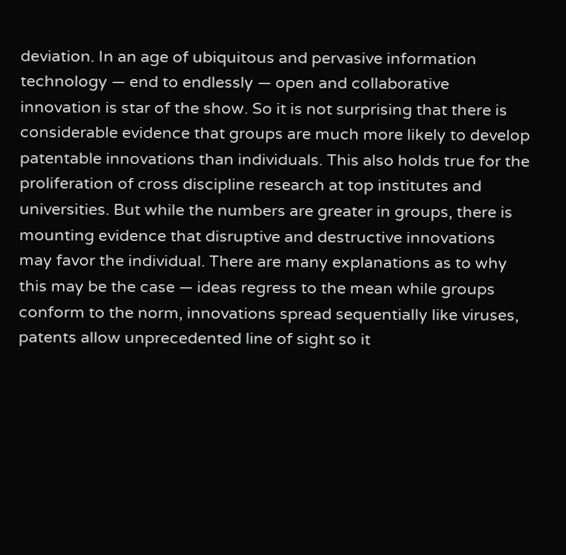deviation. In an age of ubiquitous and pervasive information technology — end to endlessly — open and collaborative innovation is star of the show. So it is not surprising that there is considerable evidence that groups are much more likely to develop patentable innovations than individuals. This also holds true for the proliferation of cross discipline research at top institutes and universities. But while the numbers are greater in groups, there is mounting evidence that disruptive and destructive innovations may favor the individual. There are many explanations as to why this may be the case — ideas regress to the mean while groups conform to the norm, innovations spread sequentially like viruses, patents allow unprecedented line of sight so it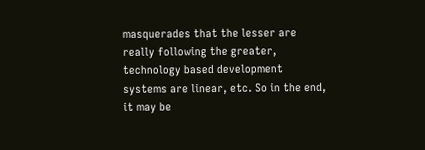masquerades that the lesser are really following the greater, technology based development systems are linear, etc. So in the end, it may be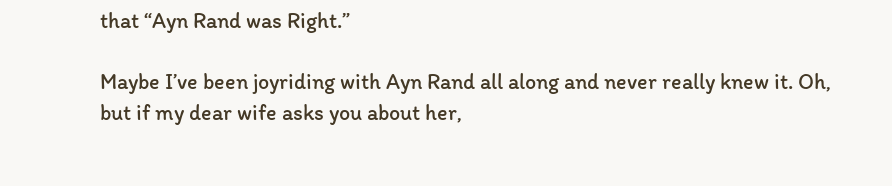that “Ayn Rand was Right.”

Maybe I’ve been joyriding with Ayn Rand all along and never really knew it. Oh, but if my dear wife asks you about her,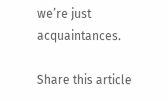we’re just acquaintances.

Share this article